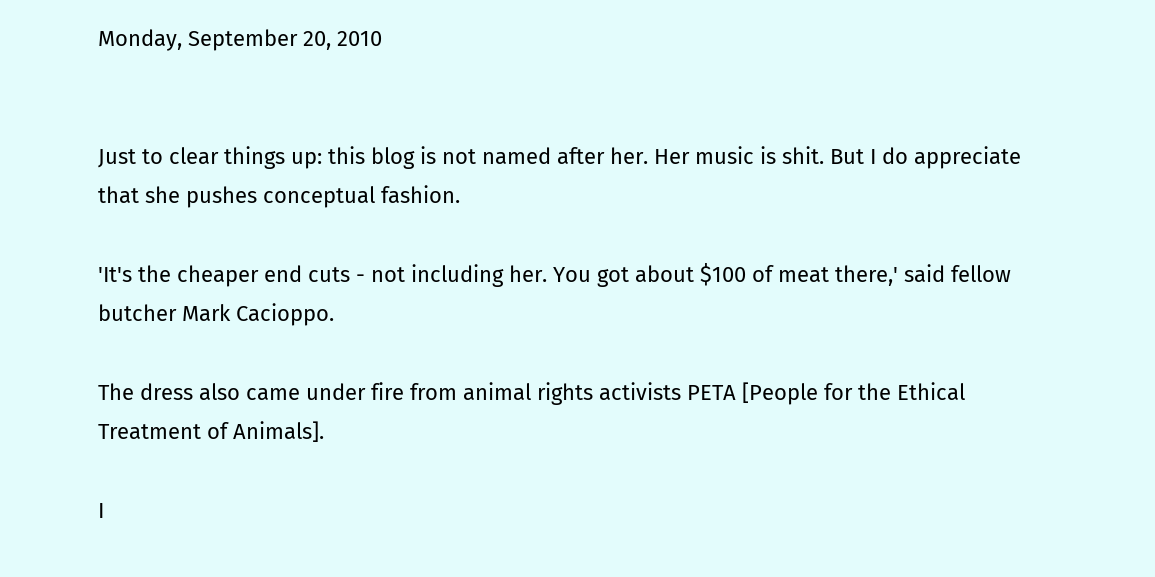Monday, September 20, 2010


Just to clear things up: this blog is not named after her. Her music is shit. But I do appreciate that she pushes conceptual fashion.

'It's the cheaper end cuts - not including her. You got about $100 of meat there,' said fellow butcher Mark Cacioppo.

The dress also came under fire from animal rights activists PETA [People for the Ethical Treatment of Animals].

I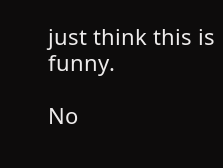just think this is funny.

No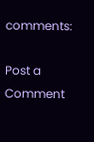comments:

Post a Comment